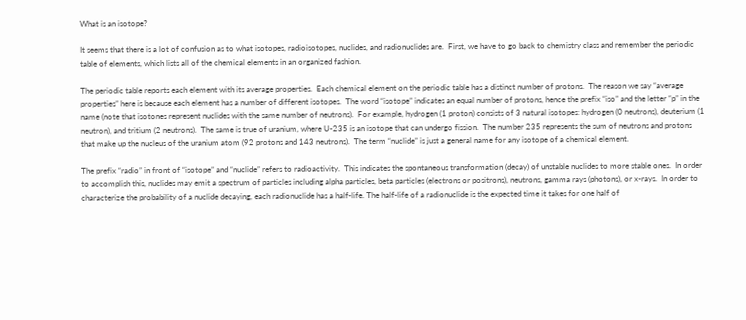What is an isotope?

It seems that there is a lot of confusion as to what isotopes, radioisotopes, nuclides, and radionuclides are.  First, we have to go back to chemistry class and remember the periodic table of elements, which lists all of the chemical elements in an organized fashion.

The periodic table reports each element with its average properties.  Each chemical element on the periodic table has a distinct number of protons.  The reason we say “average properties” here is because each element has a number of different isotopes.  The word “isotope” indicates an equal number of protons, hence the prefix “iso” and the letter “p” in the name (note that isotones represent nuclides with the same number of neutrons).  For example, hydrogen (1 proton) consists of 3 natural isotopes: hydrogen (0 neutrons), deuterium (1 neutron), and tritium (2 neutrons).  The same is true of uranium, where U-235 is an isotope that can undergo fission.  The number 235 represents the sum of neutrons and protons that make up the nucleus of the uranium atom (92 protons and 143 neutrons).  The term “nuclide” is just a general name for any isotope of a chemical element.

The prefix “radio” in front of “isotope” and “nuclide” refers to radioactivity.  This indicates the spontaneous transformation (decay) of unstable nuclides to more stable ones.  In order to accomplish this, nuclides may emit a spectrum of particles including alpha particles, beta particles (electrons or positrons), neutrons, gamma rays (photons), or x-rays.  In order to characterize the probability of a nuclide decaying, each radionuclide has a half-life. The half-life of a radionuclide is the expected time it takes for one half of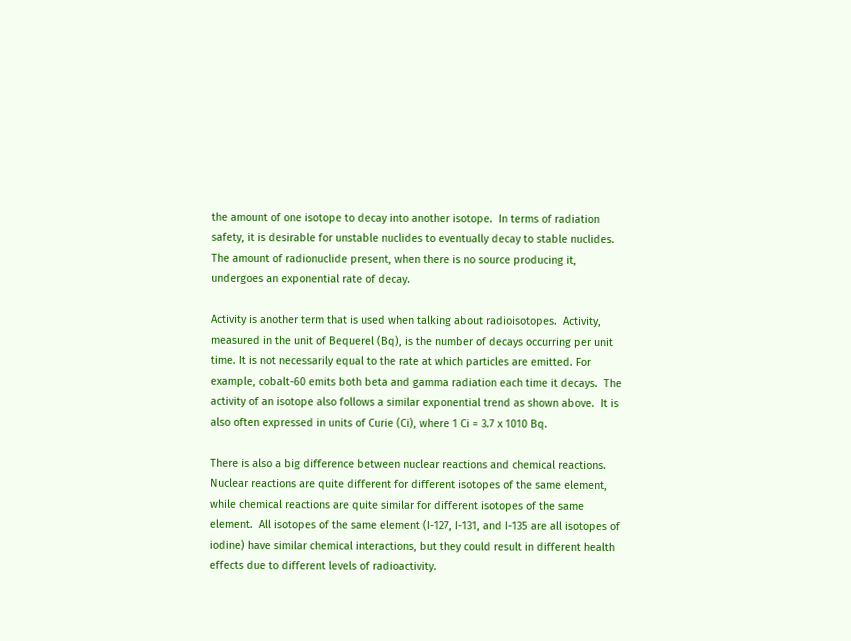the amount of one isotope to decay into another isotope.  In terms of radiation safety, it is desirable for unstable nuclides to eventually decay to stable nuclides.  The amount of radionuclide present, when there is no source producing it, undergoes an exponential rate of decay.

Activity is another term that is used when talking about radioisotopes.  Activity, measured in the unit of Bequerel (Bq), is the number of decays occurring per unit time. It is not necessarily equal to the rate at which particles are emitted. For example, cobalt-60 emits both beta and gamma radiation each time it decays.  The activity of an isotope also follows a similar exponential trend as shown above.  It is also often expressed in units of Curie (Ci), where 1 Ci = 3.7 x 1010 Bq.

There is also a big difference between nuclear reactions and chemical reactions.  Nuclear reactions are quite different for different isotopes of the same element, while chemical reactions are quite similar for different isotopes of the same element.  All isotopes of the same element (I-127, I-131, and I-135 are all isotopes of iodine) have similar chemical interactions, but they could result in different health effects due to different levels of radioactivity.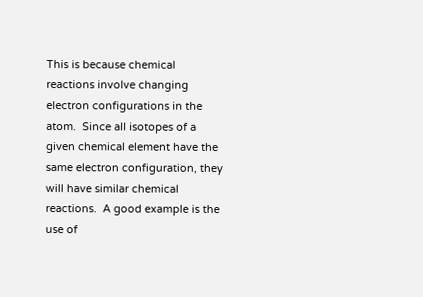This is because chemical reactions involve changing electron configurations in the atom.  Since all isotopes of a given chemical element have the same electron configuration, they will have similar chemical reactions.  A good example is the use of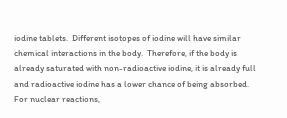iodine tablets.  Different isotopes of iodine will have similar chemical interactions in the body.  Therefore, if the body is already saturated with non-radioactive iodine, it is already full and radioactive iodine has a lower chance of being absorbed.  For nuclear reactions,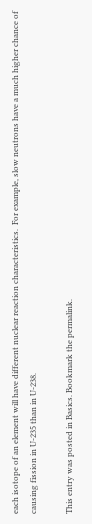each isotope of an element will have different nuclear reaction characteristics.  For example, slow neutrons have a much higher chance of causing fission in U-235 than in U-238.

This entry was posted in Basics. Bookmark the permalink.